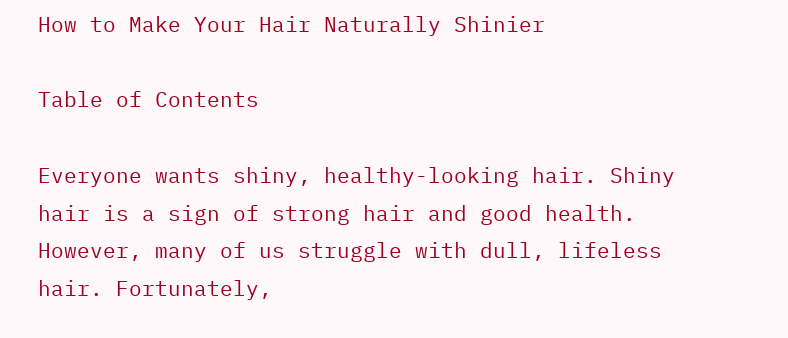How to Make Your Hair Naturally Shinier

Table of Contents

Everyone wants shiny, healthy-looking hair. Shiny hair is a sign of strong hair and good health. However, many of us struggle with dull, lifeless hair. Fortunately,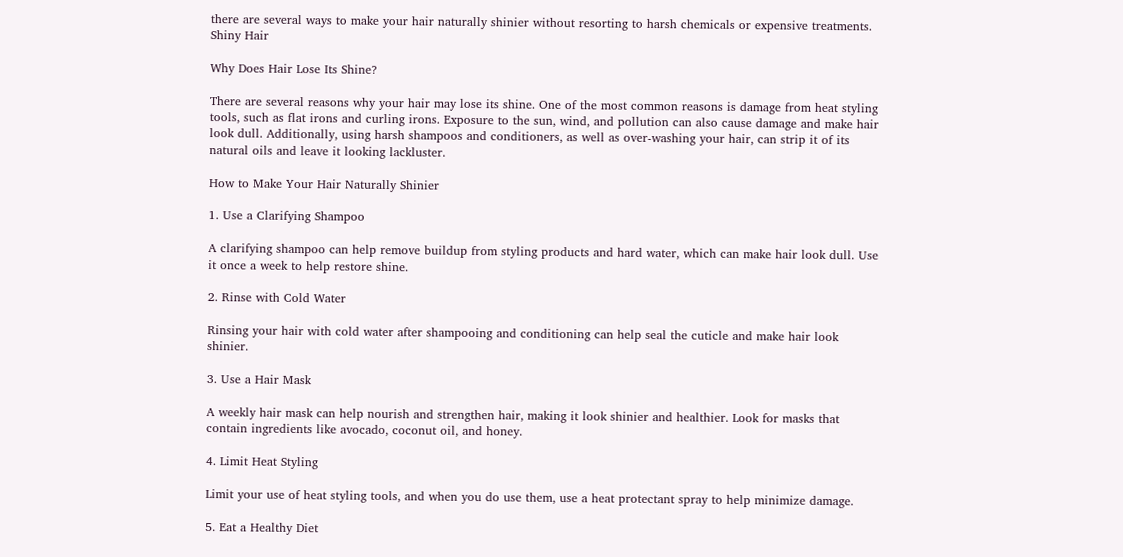there are several ways to make your hair naturally shinier without resorting to harsh chemicals or expensive treatments.
Shiny Hair

Why Does Hair Lose Its Shine?

There are several reasons why your hair may lose its shine. One of the most common reasons is damage from heat styling tools, such as flat irons and curling irons. Exposure to the sun, wind, and pollution can also cause damage and make hair look dull. Additionally, using harsh shampoos and conditioners, as well as over-washing your hair, can strip it of its natural oils and leave it looking lackluster.

How to Make Your Hair Naturally Shinier

1. Use a Clarifying Shampoo

A clarifying shampoo can help remove buildup from styling products and hard water, which can make hair look dull. Use it once a week to help restore shine.

2. Rinse with Cold Water

Rinsing your hair with cold water after shampooing and conditioning can help seal the cuticle and make hair look shinier.

3. Use a Hair Mask

A weekly hair mask can help nourish and strengthen hair, making it look shinier and healthier. Look for masks that contain ingredients like avocado, coconut oil, and honey.

4. Limit Heat Styling

Limit your use of heat styling tools, and when you do use them, use a heat protectant spray to help minimize damage.

5. Eat a Healthy Diet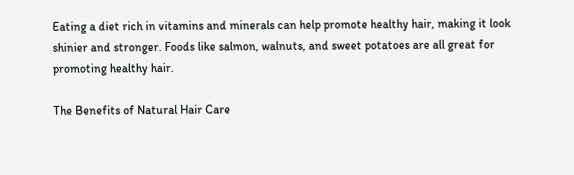Eating a diet rich in vitamins and minerals can help promote healthy hair, making it look shinier and stronger. Foods like salmon, walnuts, and sweet potatoes are all great for promoting healthy hair.

The Benefits of Natural Hair Care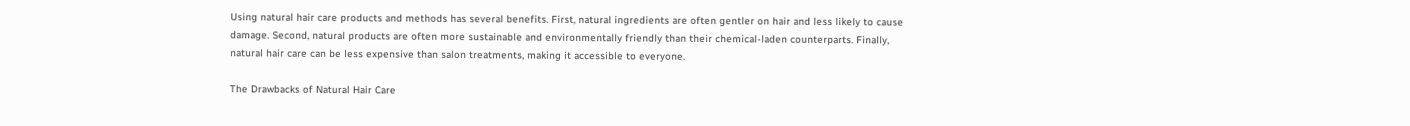Using natural hair care products and methods has several benefits. First, natural ingredients are often gentler on hair and less likely to cause damage. Second, natural products are often more sustainable and environmentally friendly than their chemical-laden counterparts. Finally, natural hair care can be less expensive than salon treatments, making it accessible to everyone.

The Drawbacks of Natural Hair Care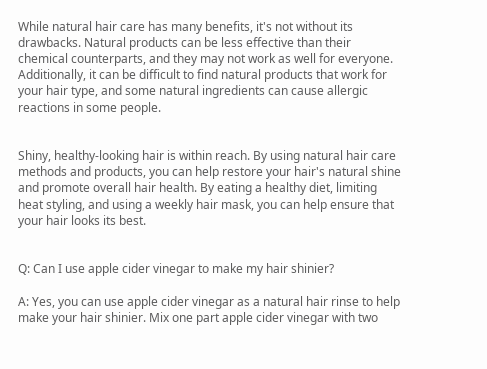While natural hair care has many benefits, it's not without its drawbacks. Natural products can be less effective than their chemical counterparts, and they may not work as well for everyone. Additionally, it can be difficult to find natural products that work for your hair type, and some natural ingredients can cause allergic reactions in some people.


Shiny, healthy-looking hair is within reach. By using natural hair care methods and products, you can help restore your hair's natural shine and promote overall hair health. By eating a healthy diet, limiting heat styling, and using a weekly hair mask, you can help ensure that your hair looks its best.


Q: Can I use apple cider vinegar to make my hair shinier?

A: Yes, you can use apple cider vinegar as a natural hair rinse to help make your hair shinier. Mix one part apple cider vinegar with two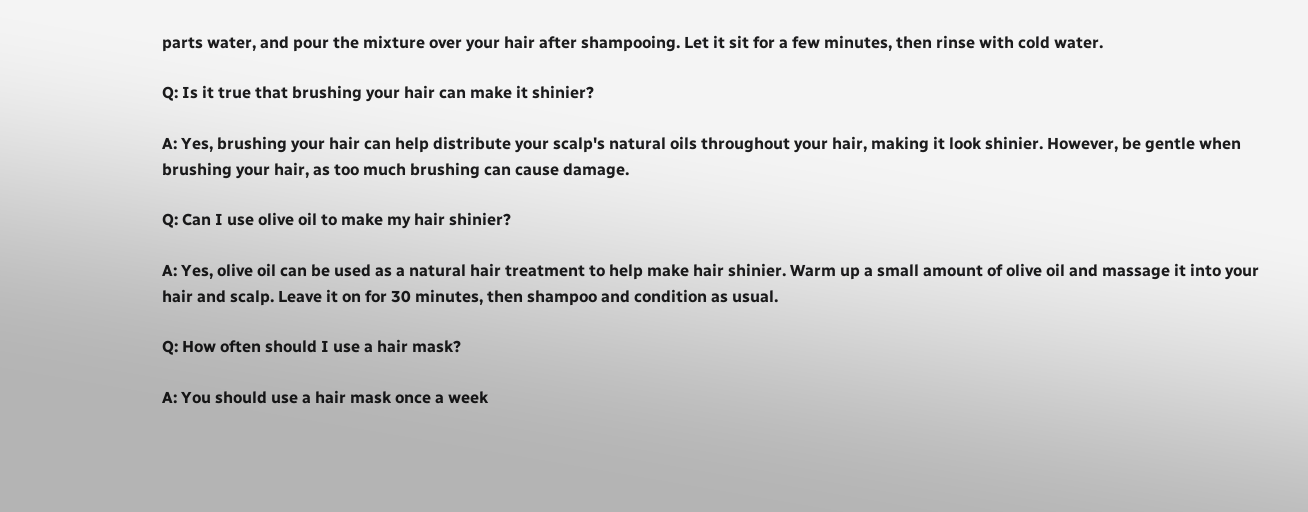parts water, and pour the mixture over your hair after shampooing. Let it sit for a few minutes, then rinse with cold water.

Q: Is it true that brushing your hair can make it shinier?

A: Yes, brushing your hair can help distribute your scalp's natural oils throughout your hair, making it look shinier. However, be gentle when brushing your hair, as too much brushing can cause damage.

Q: Can I use olive oil to make my hair shinier?

A: Yes, olive oil can be used as a natural hair treatment to help make hair shinier. Warm up a small amount of olive oil and massage it into your hair and scalp. Leave it on for 30 minutes, then shampoo and condition as usual.

Q: How often should I use a hair mask?

A: You should use a hair mask once a week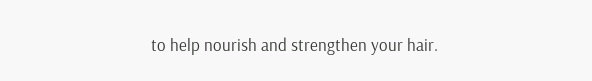to help nourish and strengthen your hair.